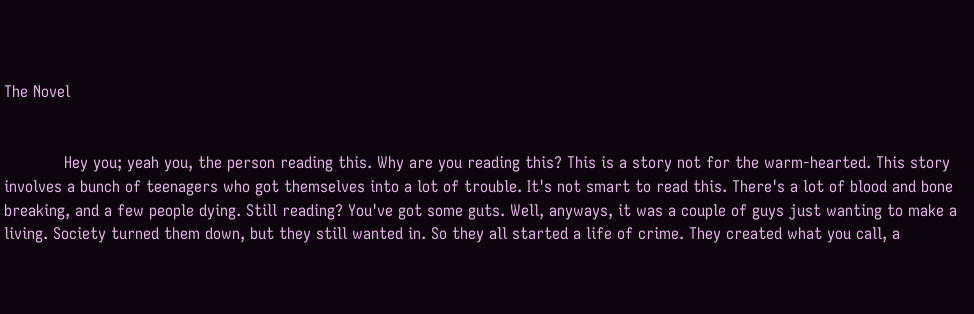The Novel


            Hey you; yeah you, the person reading this. Why are you reading this? This is a story not for the warm-hearted. This story involves a bunch of teenagers who got themselves into a lot of trouble. It's not smart to read this. There's a lot of blood and bone breaking, and a few people dying. Still reading? You've got some guts. Well, anyways, it was a couple of guys just wanting to make a living. Society turned them down, but they still wanted in. So they all started a life of crime. They created what you call, a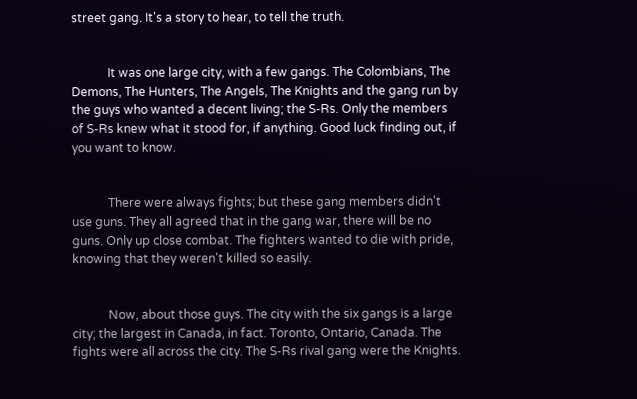street gang. It's a story to hear, to tell the truth.


            It was one large city, with a few gangs. The Colombians, The Demons, The Hunters, The Angels, The Knights and the gang run by the guys who wanted a decent living; the S-Rs. Only the members of S-Rs knew what it stood for, if anything. Good luck finding out, if you want to know.


            There were always fights; but these gang members didn't use guns. They all agreed that in the gang war, there will be no guns. Only up close combat. The fighters wanted to die with pride, knowing that they weren't killed so easily.


            Now, about those guys. The city with the six gangs is a large city; the largest in Canada, in fact. Toronto, Ontario, Canada. The fights were all across the city. The S-Rs rival gang were the Knights.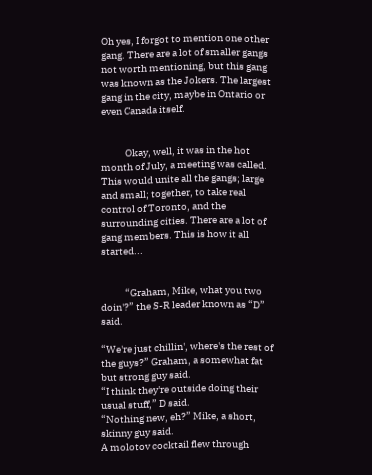Oh yes, I forgot to mention one other gang. There are a lot of smaller gangs not worth mentioning, but this gang was known as the Jokers. The largest gang in the city, maybe in Ontario or even Canada itself.


            Okay, well, it was in the hot month of July, a meeting was called. This would unite all the gangs; large and small; together, to take real control of Toronto, and the surrounding cities. There are a lot of gang members. This is how it all started...


            “Graham, Mike, what you two doin'?” the S-R leader known as “D” said.

“We're just chillin', where's the rest of the guys?” Graham, a somewhat fat but strong guy said.
“I think they're outside doing their usual stuff,” D said.
“Nothing new, eh?” Mike, a short, skinny guy said.
A molotov cocktail flew through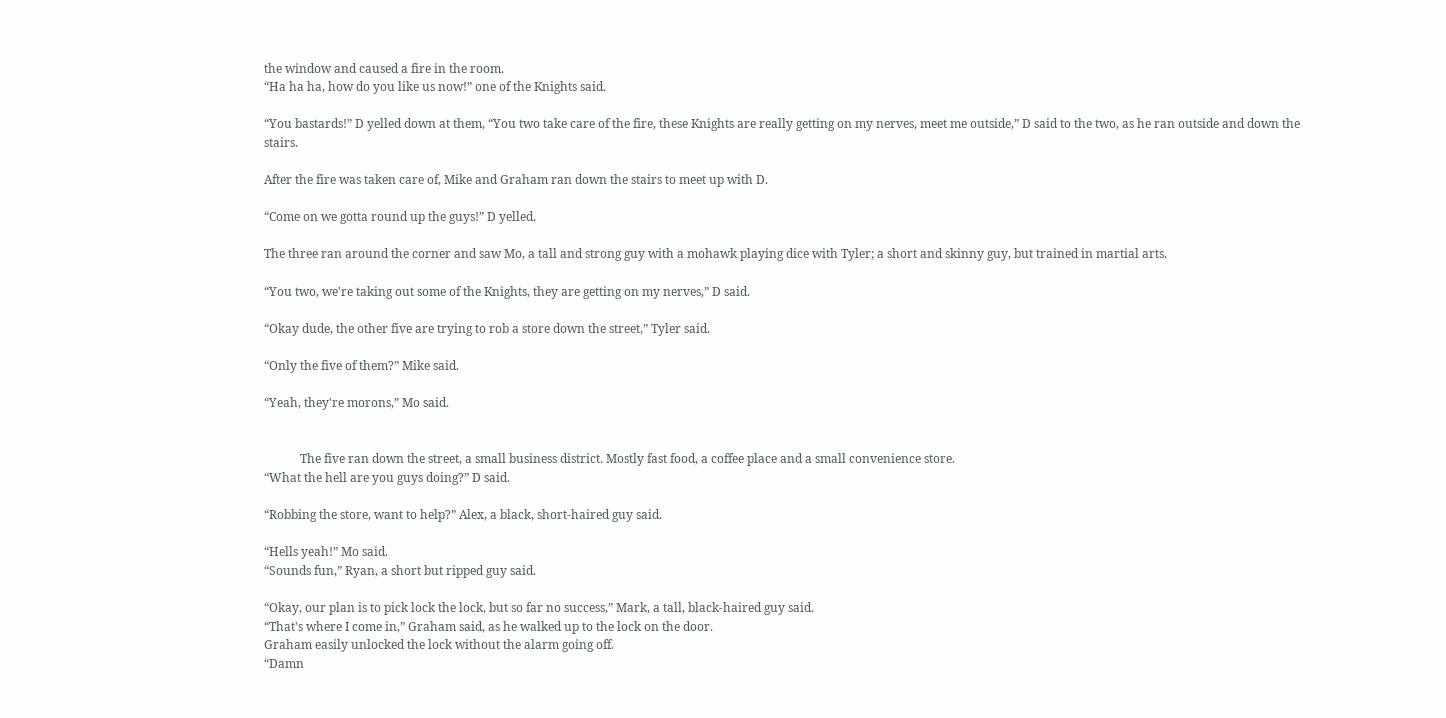the window and caused a fire in the room.
“Ha ha ha, how do you like us now!” one of the Knights said.

“You bastards!” D yelled down at them, “You two take care of the fire, these Knights are really getting on my nerves, meet me outside,” D said to the two, as he ran outside and down the stairs.

After the fire was taken care of, Mike and Graham ran down the stairs to meet up with D.

“Come on we gotta round up the guys!” D yelled.

The three ran around the corner and saw Mo, a tall and strong guy with a mohawk playing dice with Tyler; a short and skinny guy, but trained in martial arts.

“You two, we're taking out some of the Knights, they are getting on my nerves,” D said.

“Okay dude, the other five are trying to rob a store down the street,” Tyler said.

“Only the five of them?” Mike said.

“Yeah, they're morons,” Mo said.


            The five ran down the street, a small business district. Mostly fast food, a coffee place and a small convenience store.
“What the hell are you guys doing?” D said.

“Robbing the store, want to help?” Alex, a black, short-haired guy said.

“Hells yeah!” Mo said.
“Sounds fun,” Ryan, a short but ripped guy said.

“Okay, our plan is to pick lock the lock, but so far no success,” Mark, a tall, black-haired guy said.
“That's where I come in,” Graham said, as he walked up to the lock on the door.
Graham easily unlocked the lock without the alarm going off.
“Damn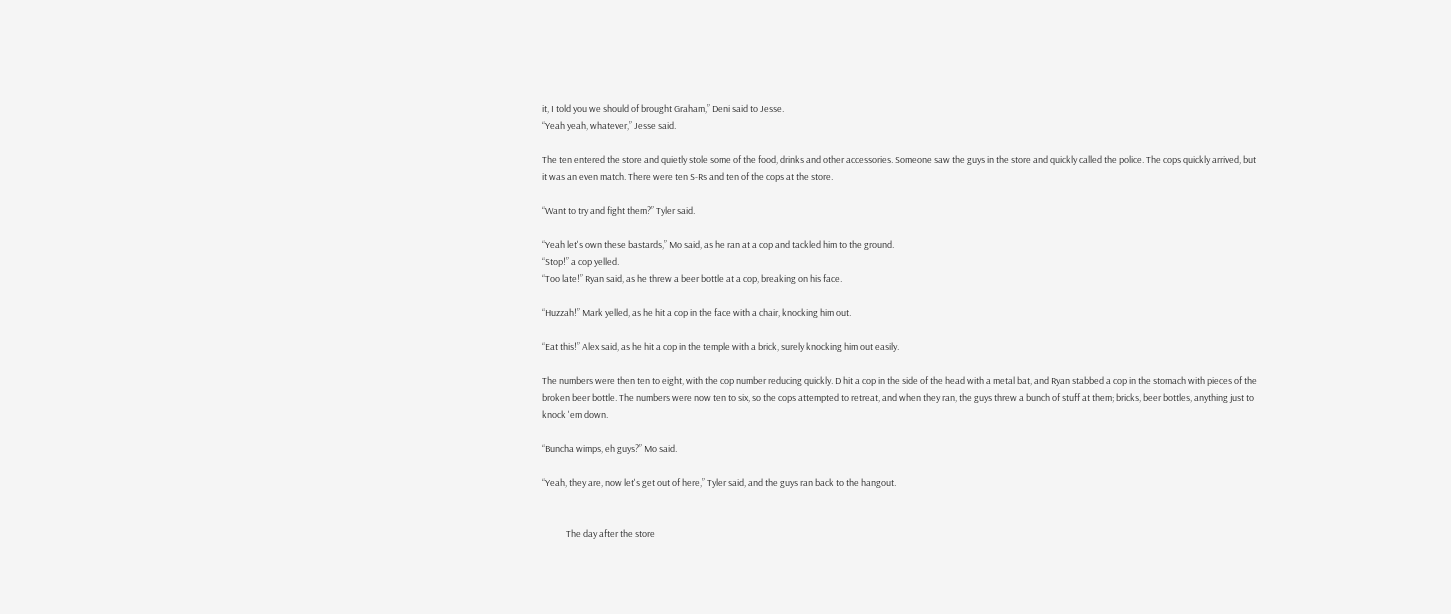it, I told you we should of brought Graham,” Deni said to Jesse.
“Yeah yeah, whatever,” Jesse said.

The ten entered the store and quietly stole some of the food, drinks and other accessories. Someone saw the guys in the store and quickly called the police. The cops quickly arrived, but it was an even match. There were ten S-Rs and ten of the cops at the store.

“Want to try and fight them?” Tyler said.

“Yeah let's own these bastards,” Mo said, as he ran at a cop and tackled him to the ground.
“Stop!” a cop yelled.
“Too late!” Ryan said, as he threw a beer bottle at a cop, breaking on his face.

“Huzzah!” Mark yelled, as he hit a cop in the face with a chair, knocking him out.

“Eat this!” Alex said, as he hit a cop in the temple with a brick, surely knocking him out easily.

The numbers were then ten to eight, with the cop number reducing quickly. D hit a cop in the side of the head with a metal bat, and Ryan stabbed a cop in the stomach with pieces of the broken beer bottle. The numbers were now ten to six, so the cops attempted to retreat, and when they ran, the guys threw a bunch of stuff at them; bricks, beer bottles, anything just to knock 'em down.

“Buncha wimps, eh guys?” Mo said.

“Yeah, they are, now let's get out of here,” Tyler said, and the guys ran back to the hangout.


            The day after the store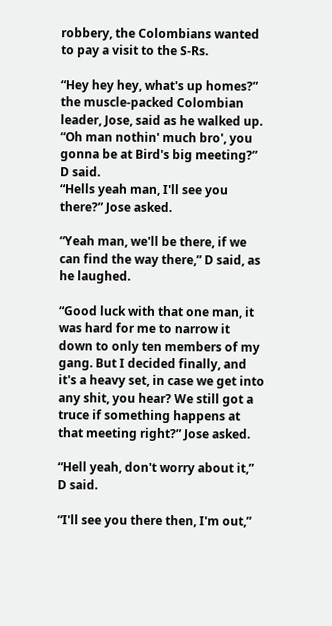robbery, the Colombians wanted to pay a visit to the S-Rs.

“Hey hey hey, what's up homes?” the muscle-packed Colombian leader, Jose, said as he walked up.
“Oh man nothin' much bro', you gonna be at Bird's big meeting?” D said.
“Hells yeah man, I'll see you there?” Jose asked.

“Yeah man, we'll be there, if we can find the way there,” D said, as he laughed.

“Good luck with that one man, it was hard for me to narrow it down to only ten members of my gang. But I decided finally, and it's a heavy set, in case we get into any shit, you hear? We still got a truce if something happens at that meeting right?” Jose asked.

“Hell yeah, don't worry about it,” D said.

“I'll see you there then, I'm out,”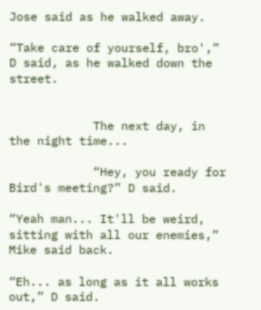Jose said as he walked away.

“Take care of yourself, bro',” D said, as he walked down the street.


            The next day, in the night time...

            “Hey, you ready for Bird's meeting?” D said.

“Yeah man... It'll be weird, sitting with all our enemies,” Mike said back.

“Eh... as long as it all works out,” D said.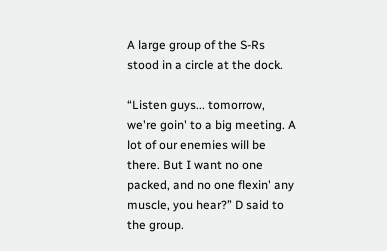A large group of the S-Rs stood in a circle at the dock.

“Listen guys... tomorrow, we're goin' to a big meeting. A lot of our enemies will be there. But I want no one packed, and no one flexin' any muscle, you hear?” D said to the group.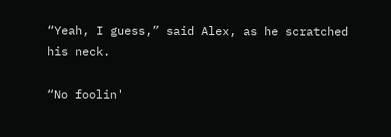“Yeah, I guess,” said Alex, as he scratched his neck.

“No foolin'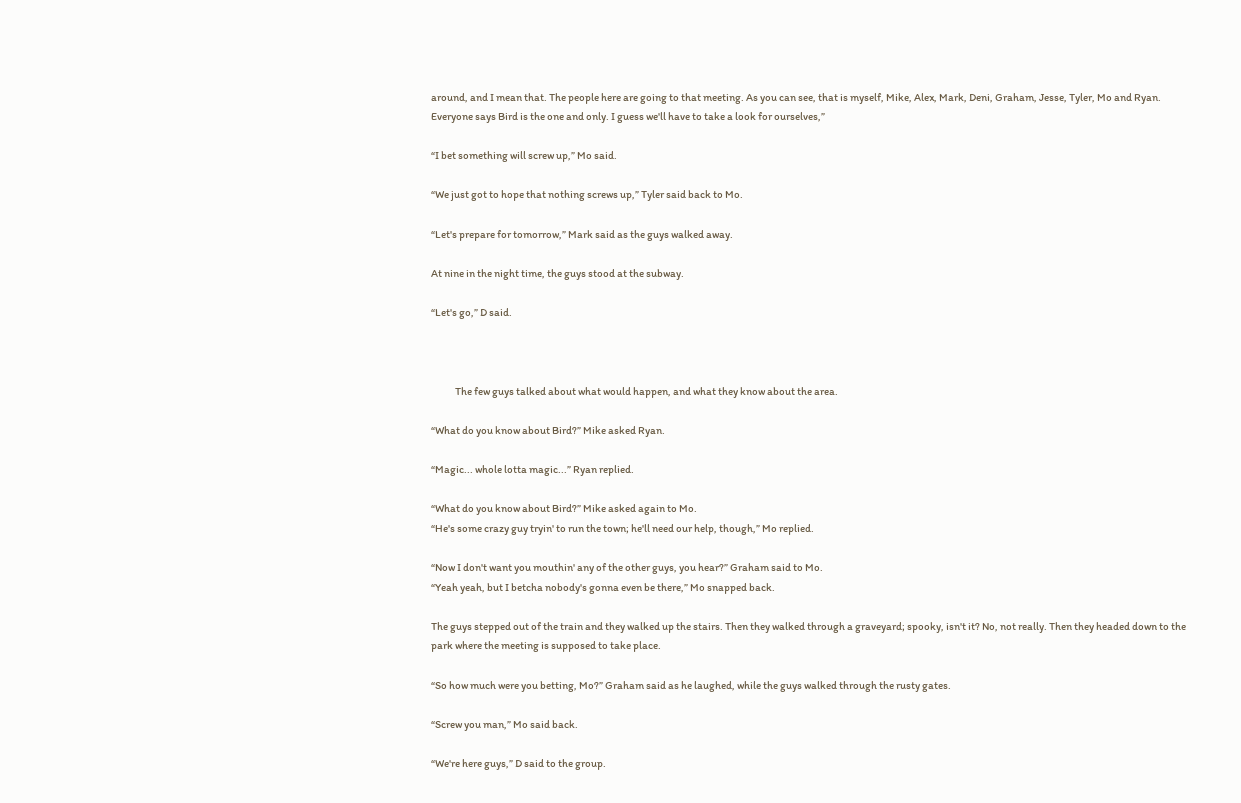around, and I mean that. The people here are going to that meeting. As you can see, that is myself, Mike, Alex, Mark, Deni, Graham, Jesse, Tyler, Mo and Ryan. Everyone says Bird is the one and only. I guess we'll have to take a look for ourselves,”

“I bet something will screw up,” Mo said.

“We just got to hope that nothing screws up,” Tyler said back to Mo.

“Let's prepare for tomorrow,” Mark said as the guys walked away.

At nine in the night time, the guys stood at the subway.

“Let's go,” D said.



            The few guys talked about what would happen, and what they know about the area.

“What do you know about Bird?” Mike asked Ryan.

“Magic... whole lotta magic...” Ryan replied.

“What do you know about Bird?” Mike asked again to Mo.
“He's some crazy guy tryin' to run the town; he'll need our help, though,” Mo replied.

“Now I don't want you mouthin' any of the other guys, you hear?” Graham said to Mo.
“Yeah yeah, but I betcha nobody's gonna even be there,” Mo snapped back.

The guys stepped out of the train and they walked up the stairs. Then they walked through a graveyard; spooky, isn't it? No, not really. Then they headed down to the park where the meeting is supposed to take place.

“So how much were you betting, Mo?” Graham said as he laughed, while the guys walked through the rusty gates.

“Screw you man,” Mo said back.

“We're here guys,” D said to the group.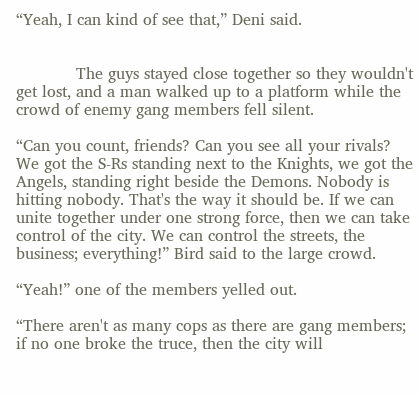“Yeah, I can kind of see that,” Deni said.


            The guys stayed close together so they wouldn't get lost, and a man walked up to a platform while the crowd of enemy gang members fell silent.

“Can you count, friends? Can you see all your rivals? We got the S-Rs standing next to the Knights, we got the Angels, standing right beside the Demons. Nobody is hitting nobody. That's the way it should be. If we can unite together under one strong force, then we can take control of the city. We can control the streets, the business; everything!” Bird said to the large crowd.

“Yeah!” one of the members yelled out.

“There aren't as many cops as there are gang members; if no one broke the truce, then the city will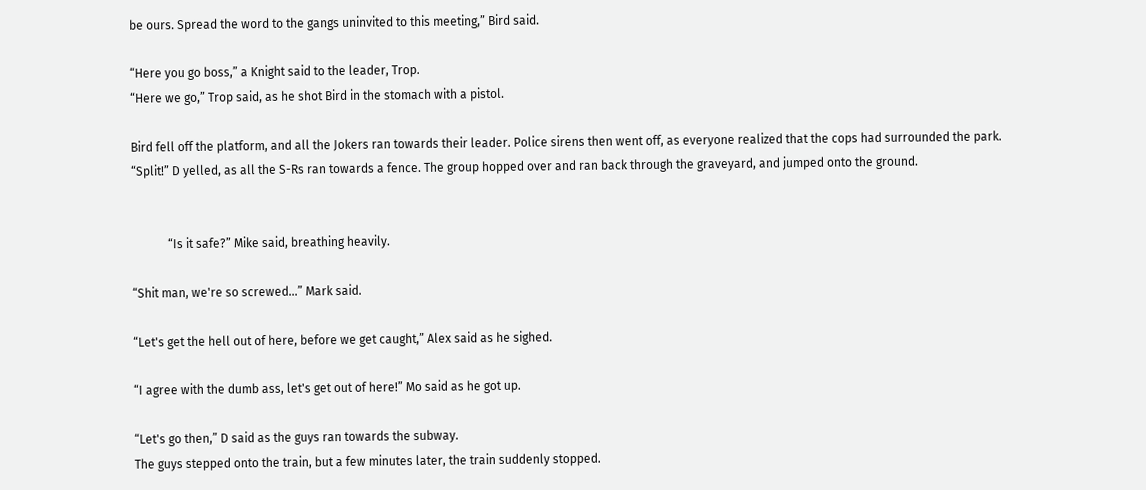be ours. Spread the word to the gangs uninvited to this meeting,” Bird said.

“Here you go boss,” a Knight said to the leader, Trop.
“Here we go,” Trop said, as he shot Bird in the stomach with a pistol.

Bird fell off the platform, and all the Jokers ran towards their leader. Police sirens then went off, as everyone realized that the cops had surrounded the park.
“Split!” D yelled, as all the S-Rs ran towards a fence. The group hopped over and ran back through the graveyard, and jumped onto the ground.


            “Is it safe?” Mike said, breathing heavily.

“Shit man, we're so screwed...” Mark said.

“Let's get the hell out of here, before we get caught,” Alex said as he sighed.

“I agree with the dumb ass, let's get out of here!” Mo said as he got up.

“Let's go then,” D said as the guys ran towards the subway.
The guys stepped onto the train, but a few minutes later, the train suddenly stopped.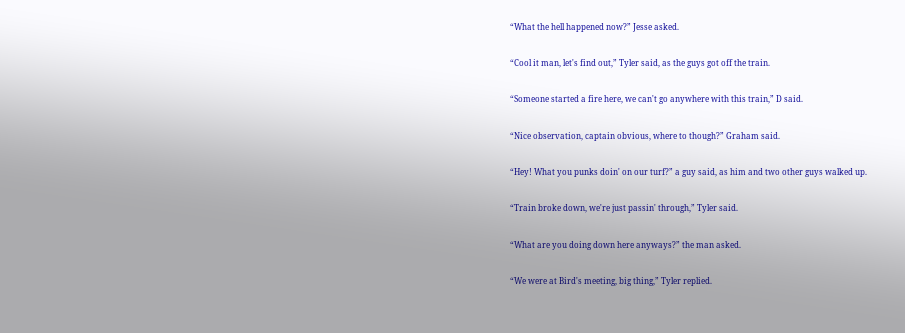“What the hell happened now?” Jesse asked.

“Cool it man, let's find out,” Tyler said, as the guys got off the train.

“Someone started a fire here, we can't go anywhere with this train,” D said.

“Nice observation, captain obvious, where to though?” Graham said.

“Hey! What you punks doin' on our turf?” a guy said, as him and two other guys walked up.

“Train broke down, we're just passin' through,” Tyler said.

“What are you doing down here anyways?” the man asked.

“We were at Bird's meeting, big thing,” Tyler replied.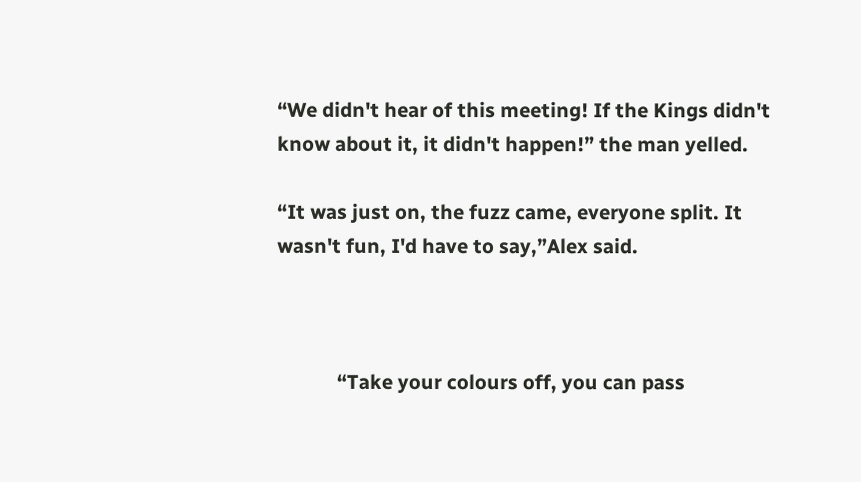“We didn't hear of this meeting! If the Kings didn't know about it, it didn't happen!” the man yelled.

“It was just on, the fuzz came, everyone split. It wasn't fun, I'd have to say,”Alex said.



            “Take your colours off, you can pass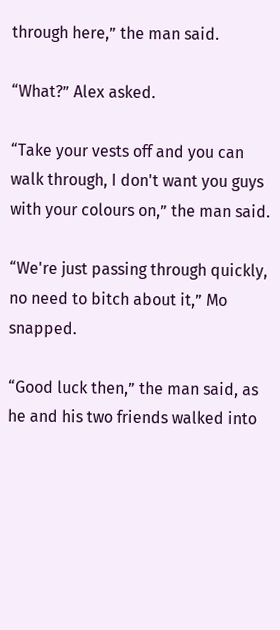through here,” the man said.

“What?” Alex asked.

“Take your vests off and you can walk through, I don't want you guys with your colours on,” the man said.

“We're just passing through quickly, no need to bitch about it,” Mo snapped.

“Good luck then,” the man said, as he and his two friends walked into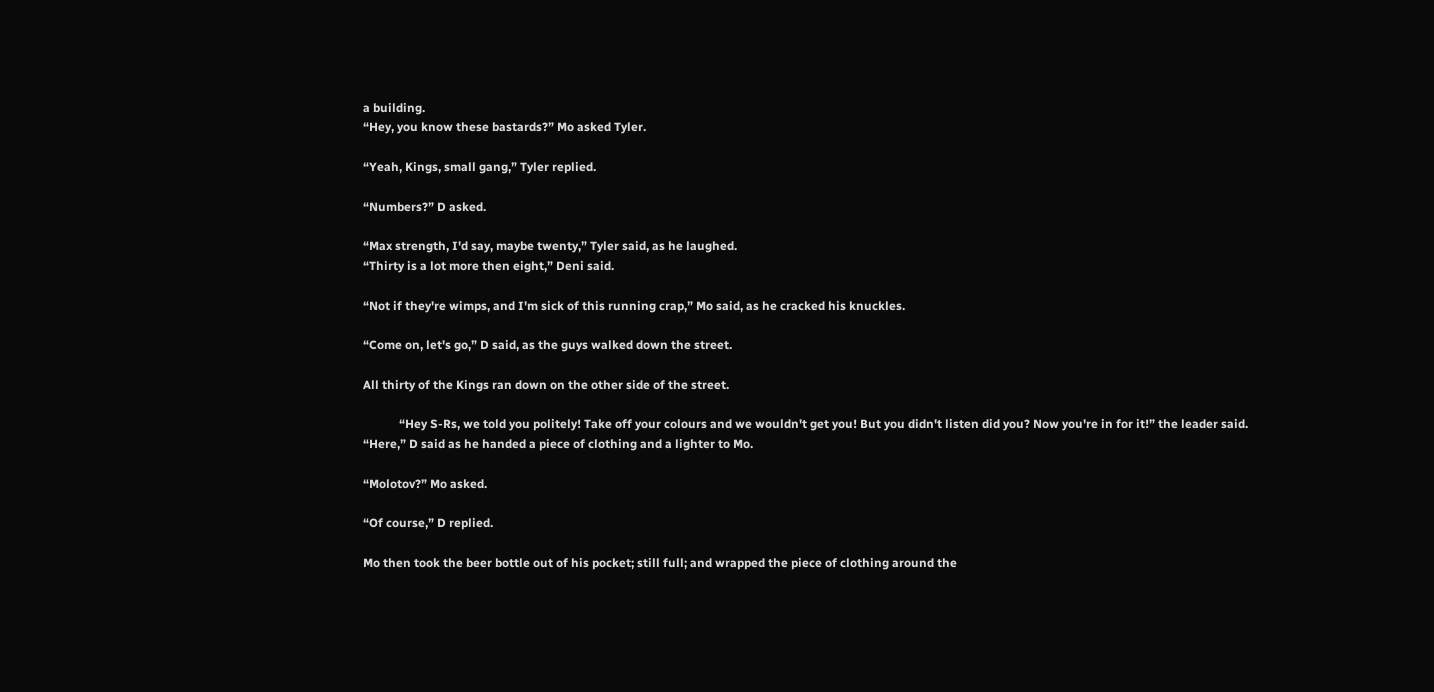a building.
“Hey, you know these bastards?” Mo asked Tyler.

“Yeah, Kings, small gang,” Tyler replied.

“Numbers?” D asked.

“Max strength, I'd say, maybe twenty,” Tyler said, as he laughed.
“Thirty is a lot more then eight,” Deni said.

“Not if they're wimps, and I'm sick of this running crap,” Mo said, as he cracked his knuckles.

“Come on, let's go,” D said, as the guys walked down the street.

All thirty of the Kings ran down on the other side of the street.

            “Hey S-Rs, we told you politely! Take off your colours and we wouldn't get you! But you didn't listen did you? Now you're in for it!” the leader said.
“Here,” D said as he handed a piece of clothing and a lighter to Mo.

“Molotov?” Mo asked.

“Of course,” D replied.

Mo then took the beer bottle out of his pocket; still full; and wrapped the piece of clothing around the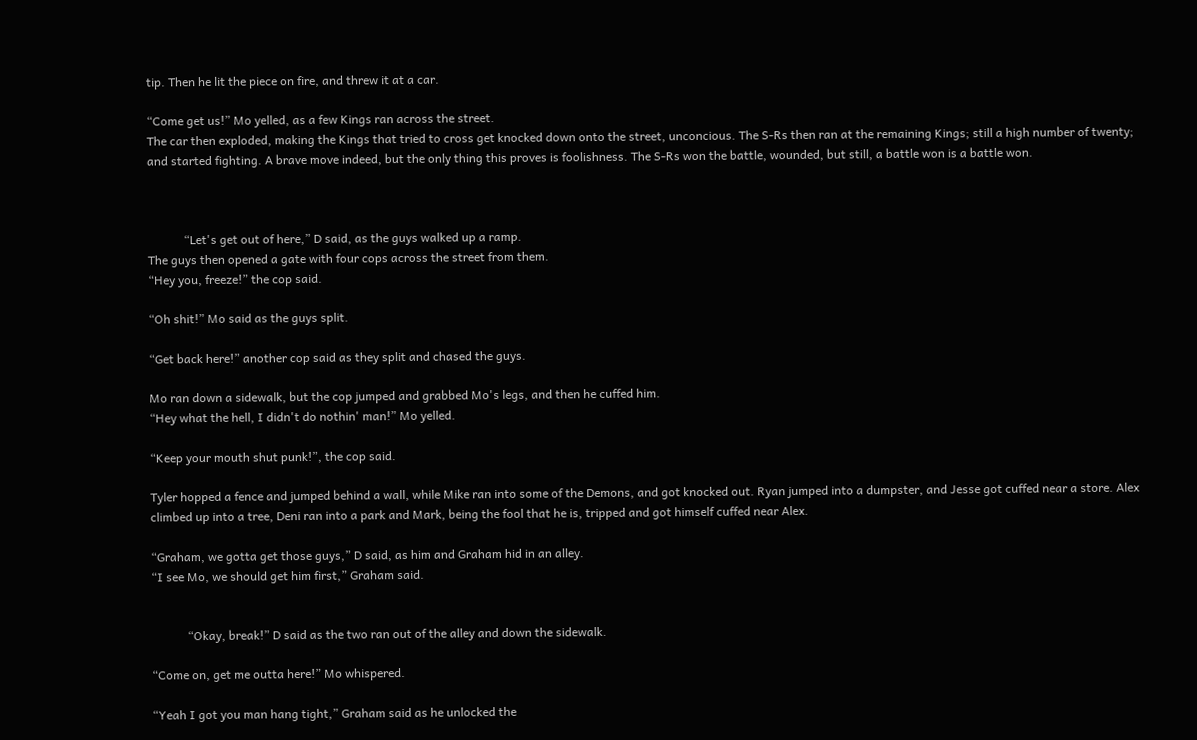tip. Then he lit the piece on fire, and threw it at a car.

“Come get us!” Mo yelled, as a few Kings ran across the street.
The car then exploded, making the Kings that tried to cross get knocked down onto the street, unconcious. The S-Rs then ran at the remaining Kings; still a high number of twenty; and started fighting. A brave move indeed, but the only thing this proves is foolishness. The S-Rs won the battle, wounded, but still, a battle won is a battle won.



            “Let's get out of here,” D said, as the guys walked up a ramp.
The guys then opened a gate with four cops across the street from them.
“Hey you, freeze!” the cop said.

“Oh shit!” Mo said as the guys split.

“Get back here!” another cop said as they split and chased the guys.

Mo ran down a sidewalk, but the cop jumped and grabbed Mo's legs, and then he cuffed him.
“Hey what the hell, I didn't do nothin' man!” Mo yelled.

“Keep your mouth shut punk!”, the cop said.

Tyler hopped a fence and jumped behind a wall, while Mike ran into some of the Demons, and got knocked out. Ryan jumped into a dumpster, and Jesse got cuffed near a store. Alex climbed up into a tree, Deni ran into a park and Mark, being the fool that he is, tripped and got himself cuffed near Alex.

“Graham, we gotta get those guys,” D said, as him and Graham hid in an alley.
“I see Mo, we should get him first,” Graham said.


            “Okay, break!” D said as the two ran out of the alley and down the sidewalk.

“Come on, get me outta here!” Mo whispered.

“Yeah I got you man hang tight,” Graham said as he unlocked the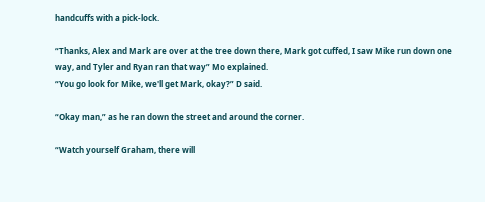handcuffs with a pick-lock.

“Thanks, Alex and Mark are over at the tree down there, Mark got cuffed, I saw Mike run down one way, and Tyler and Ryan ran that way” Mo explained.
“You go look for Mike, we'll get Mark, okay?” D said.

“Okay man,” as he ran down the street and around the corner.

“Watch yourself Graham, there will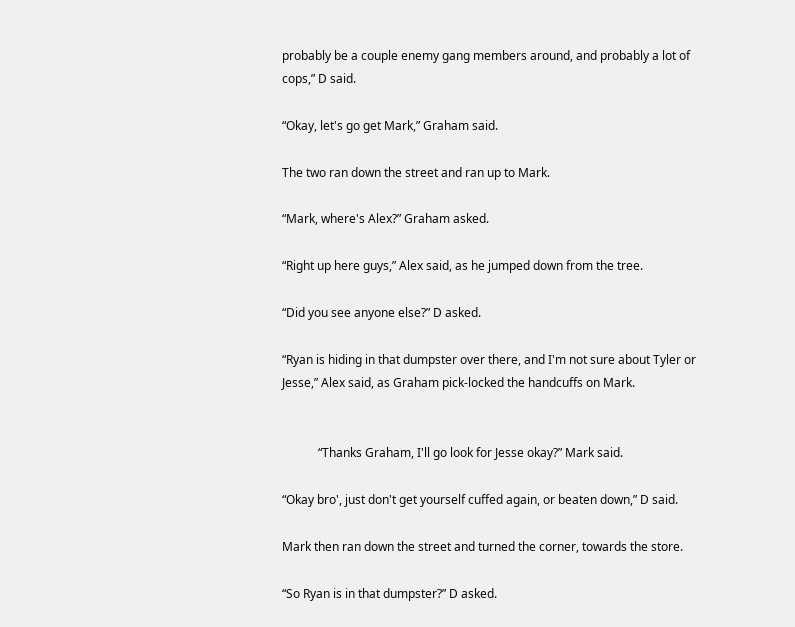probably be a couple enemy gang members around, and probably a lot of cops,” D said.

“Okay, let's go get Mark,” Graham said.

The two ran down the street and ran up to Mark.

“Mark, where's Alex?” Graham asked.

“Right up here guys,” Alex said, as he jumped down from the tree.

“Did you see anyone else?” D asked.

“Ryan is hiding in that dumpster over there, and I'm not sure about Tyler or Jesse,” Alex said, as Graham pick-locked the handcuffs on Mark.


            “Thanks Graham, I'll go look for Jesse okay?” Mark said.

“Okay bro', just don't get yourself cuffed again, or beaten down,” D said.

Mark then ran down the street and turned the corner, towards the store.

“So Ryan is in that dumpster?” D asked.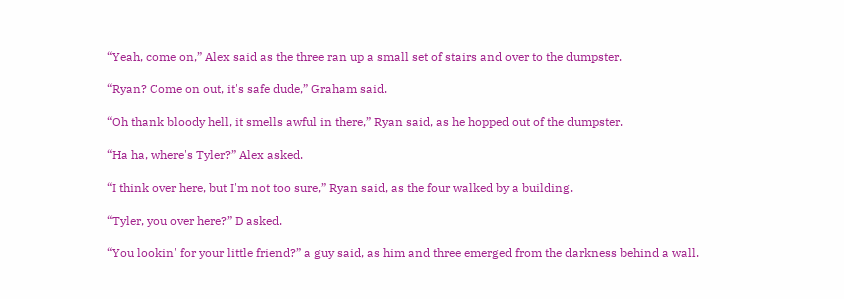“Yeah, come on,” Alex said as the three ran up a small set of stairs and over to the dumpster.

“Ryan? Come on out, it's safe dude,” Graham said.

“Oh thank bloody hell, it smells awful in there,” Ryan said, as he hopped out of the dumpster.

“Ha ha, where's Tyler?” Alex asked.

“I think over here, but I'm not too sure,” Ryan said, as the four walked by a building.

“Tyler, you over here?” D asked.

“You lookin' for your little friend?” a guy said, as him and three emerged from the darkness behind a wall.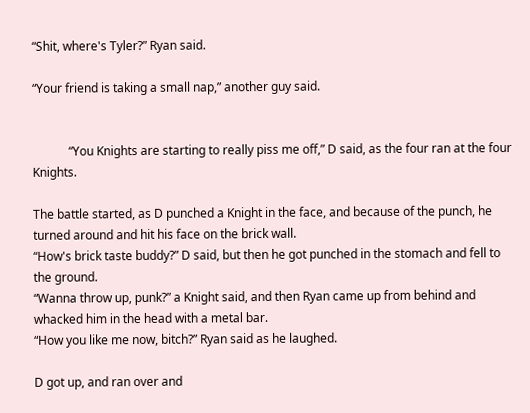“Shit, where's Tyler?” Ryan said.

“Your friend is taking a small nap,” another guy said.


            “You Knights are starting to really piss me off,” D said, as the four ran at the four Knights.

The battle started, as D punched a Knight in the face, and because of the punch, he turned around and hit his face on the brick wall.
“How's brick taste buddy?” D said, but then he got punched in the stomach and fell to the ground.
“Wanna throw up, punk?” a Knight said, and then Ryan came up from behind and whacked him in the head with a metal bar.
“How you like me now, bitch?” Ryan said as he laughed.

D got up, and ran over and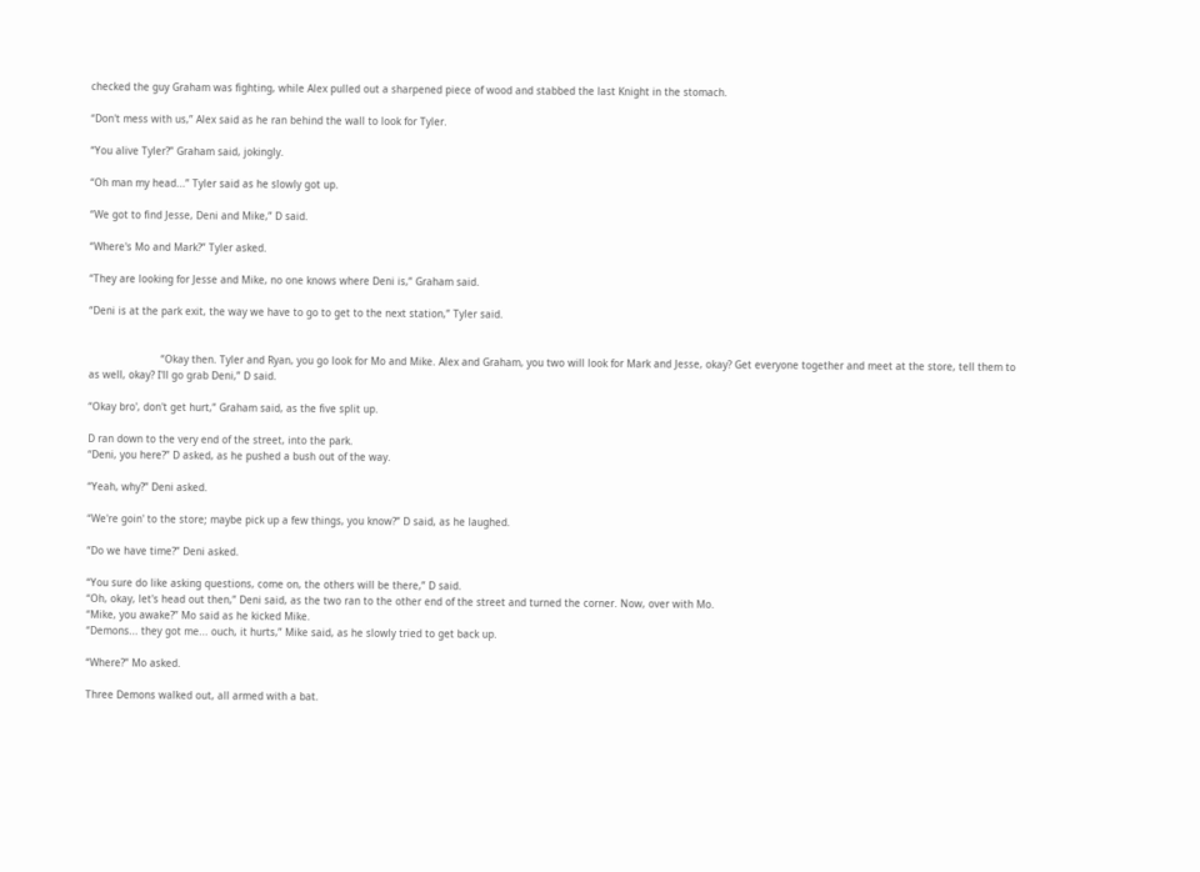checked the guy Graham was fighting, while Alex pulled out a sharpened piece of wood and stabbed the last Knight in the stomach.

“Don't mess with us,” Alex said as he ran behind the wall to look for Tyler.

“You alive Tyler?” Graham said, jokingly.

“Oh man my head...” Tyler said as he slowly got up.

“We got to find Jesse, Deni and Mike,” D said.

“Where's Mo and Mark?” Tyler asked.

“They are looking for Jesse and Mike, no one knows where Deni is,” Graham said.

“Deni is at the park exit, the way we have to go to get to the next station,” Tyler said.


                        “Okay then. Tyler and Ryan, you go look for Mo and Mike. Alex and Graham, you two will look for Mark and Jesse, okay? Get everyone together and meet at the store, tell them to as well, okay? I'll go grab Deni,” D said.

“Okay bro', don't get hurt,” Graham said, as the five split up.

D ran down to the very end of the street, into the park.
“Deni, you here?” D asked, as he pushed a bush out of the way.

“Yeah, why?” Deni asked.

“We're goin' to the store; maybe pick up a few things, you know?” D said, as he laughed.

“Do we have time?” Deni asked.

“You sure do like asking questions, come on, the others will be there,” D said.
“Oh, okay, let's head out then,” Deni said, as the two ran to the other end of the street and turned the corner. Now, over with Mo.
“Mike, you awake?” Mo said as he kicked Mike.
“Demons... they got me... ouch, it hurts,” Mike said, as he slowly tried to get back up.

“Where?” Mo asked.

Three Demons walked out, all armed with a bat.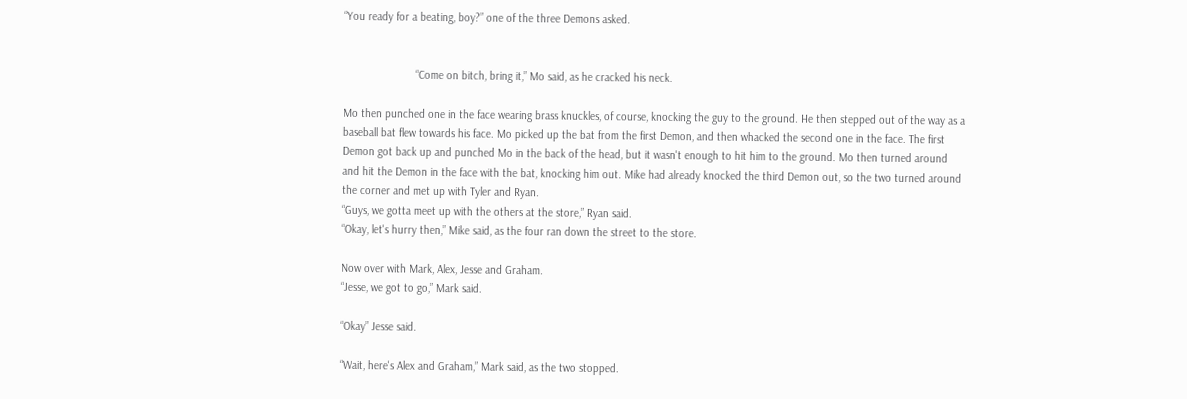“You ready for a beating, boy?” one of the three Demons asked.


                        “Come on bitch, bring it,” Mo said, as he cracked his neck.

Mo then punched one in the face wearing brass knuckles, of course, knocking the guy to the ground. He then stepped out of the way as a baseball bat flew towards his face. Mo picked up the bat from the first Demon, and then whacked the second one in the face. The first Demon got back up and punched Mo in the back of the head, but it wasn't enough to hit him to the ground. Mo then turned around and hit the Demon in the face with the bat, knocking him out. Mike had already knocked the third Demon out, so the two turned around the corner and met up with Tyler and Ryan.
“Guys, we gotta meet up with the others at the store,” Ryan said.
“Okay, let's hurry then,” Mike said, as the four ran down the street to the store.

Now over with Mark, Alex, Jesse and Graham.
“Jesse, we got to go,” Mark said.

“Okay” Jesse said.

“Wait, here's Alex and Graham,” Mark said, as the two stopped.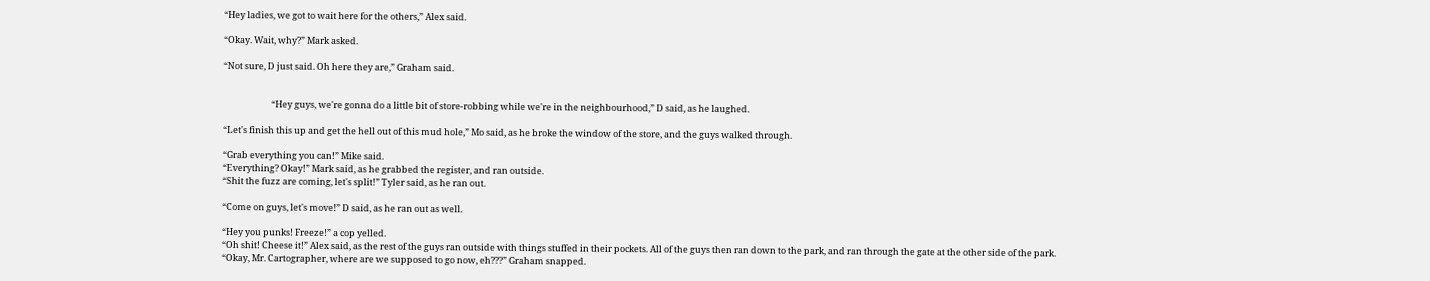“Hey ladies, we got to wait here for the others,” Alex said.

“Okay. Wait, why?” Mark asked.

“Not sure, D just said. Oh here they are,” Graham said.


                        “Hey guys, we're gonna do a little bit of store-robbing while we're in the neighbourhood,” D said, as he laughed.

“Let's finish this up and get the hell out of this mud hole,” Mo said, as he broke the window of the store, and the guys walked through.

“Grab everything you can!” Mike said.
“Everything? Okay!” Mark said, as he grabbed the register, and ran outside.
“Shit the fuzz are coming, let's split!” Tyler said, as he ran out.

“Come on guys, let's move!” D said, as he ran out as well.

“Hey you punks! Freeze!” a cop yelled.
“Oh shit! Cheese it!” Alex said, as the rest of the guys ran outside with things stuffed in their pockets. All of the guys then ran down to the park, and ran through the gate at the other side of the park.
“Okay, Mr. Cartographer, where are we supposed to go now, eh???” Graham snapped.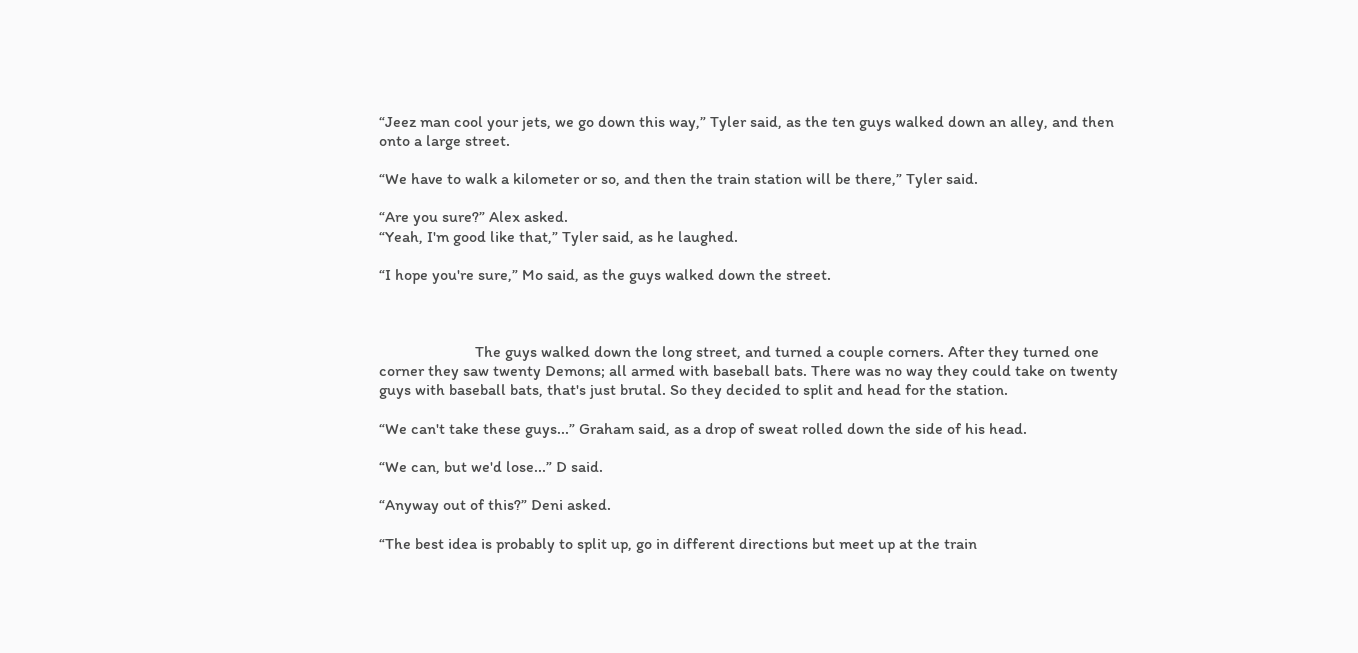“Jeez man cool your jets, we go down this way,” Tyler said, as the ten guys walked down an alley, and then onto a large street.

“We have to walk a kilometer or so, and then the train station will be there,” Tyler said.

“Are you sure?” Alex asked.
“Yeah, I'm good like that,” Tyler said, as he laughed.

“I hope you're sure,” Mo said, as the guys walked down the street.



                        The guys walked down the long street, and turned a couple corners. After they turned one corner they saw twenty Demons; all armed with baseball bats. There was no way they could take on twenty guys with baseball bats, that's just brutal. So they decided to split and head for the station.

“We can't take these guys...” Graham said, as a drop of sweat rolled down the side of his head.

“We can, but we'd lose...” D said.

“Anyway out of this?” Deni asked.

“The best idea is probably to split up, go in different directions but meet up at the train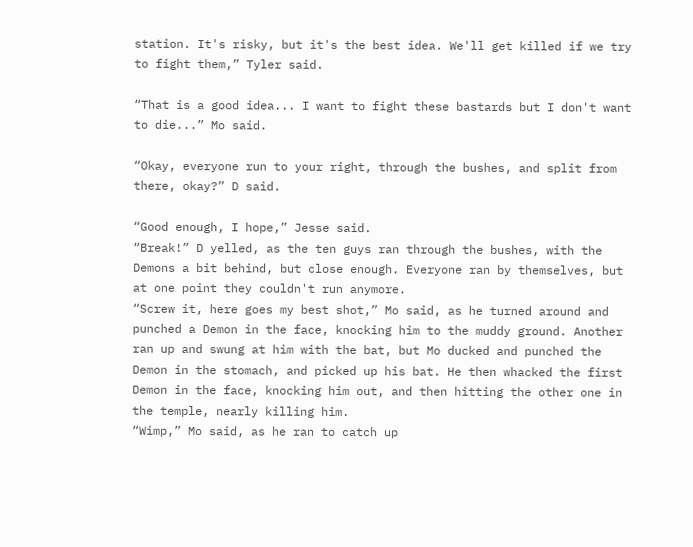station. It's risky, but it's the best idea. We'll get killed if we try to fight them,” Tyler said.

“That is a good idea... I want to fight these bastards but I don't want to die...” Mo said.

“Okay, everyone run to your right, through the bushes, and split from there, okay?” D said.

“Good enough, I hope,” Jesse said.
“Break!” D yelled, as the ten guys ran through the bushes, with the Demons a bit behind, but close enough. Everyone ran by themselves, but at one point they couldn't run anymore.
“Screw it, here goes my best shot,” Mo said, as he turned around and punched a Demon in the face, knocking him to the muddy ground. Another ran up and swung at him with the bat, but Mo ducked and punched the Demon in the stomach, and picked up his bat. He then whacked the first Demon in the face, knocking him out, and then hitting the other one in the temple, nearly killing him.
“Wimp,” Mo said, as he ran to catch up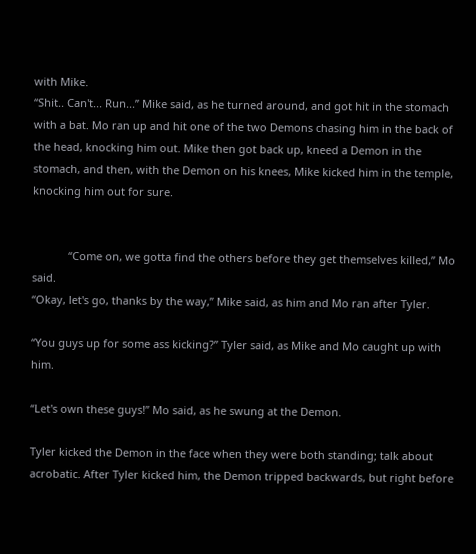with Mike.
“Shit.. Can't... Run...” Mike said, as he turned around, and got hit in the stomach with a bat. Mo ran up and hit one of the two Demons chasing him in the back of the head, knocking him out. Mike then got back up, kneed a Demon in the stomach, and then, with the Demon on his knees, Mike kicked him in the temple, knocking him out for sure.


            “Come on, we gotta find the others before they get themselves killed,” Mo said.
“Okay, let's go, thanks by the way,” Mike said, as him and Mo ran after Tyler.

“You guys up for some ass kicking?” Tyler said, as Mike and Mo caught up with him.

“Let's own these guys!” Mo said, as he swung at the Demon.

Tyler kicked the Demon in the face when they were both standing; talk about acrobatic. After Tyler kicked him, the Demon tripped backwards, but right before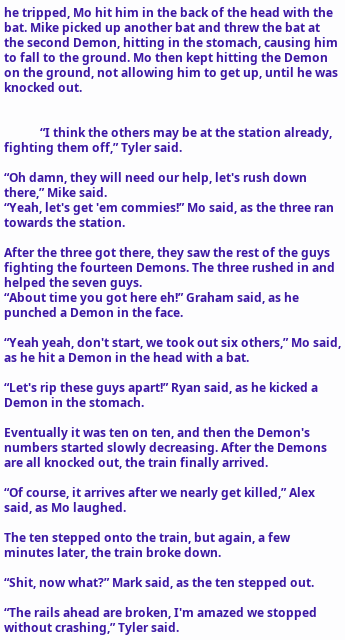he tripped, Mo hit him in the back of the head with the bat. Mike picked up another bat and threw the bat at the second Demon, hitting in the stomach, causing him to fall to the ground. Mo then kept hitting the Demon on the ground, not allowing him to get up, until he was knocked out.


            “I think the others may be at the station already, fighting them off,” Tyler said.

“Oh damn, they will need our help, let's rush down there,” Mike said.
“Yeah, let's get 'em commies!” Mo said, as the three ran towards the station.

After the three got there, they saw the rest of the guys fighting the fourteen Demons. The three rushed in and helped the seven guys.
“About time you got here eh!” Graham said, as he punched a Demon in the face.

“Yeah yeah, don't start, we took out six others,” Mo said, as he hit a Demon in the head with a bat.

“Let's rip these guys apart!” Ryan said, as he kicked a Demon in the stomach.

Eventually it was ten on ten, and then the Demon's numbers started slowly decreasing. After the Demons are all knocked out, the train finally arrived.

“Of course, it arrives after we nearly get killed,” Alex said, as Mo laughed.

The ten stepped onto the train, but again, a few minutes later, the train broke down.

“Shit, now what?” Mark said, as the ten stepped out.

“The rails ahead are broken, I'm amazed we stopped without crashing,” Tyler said.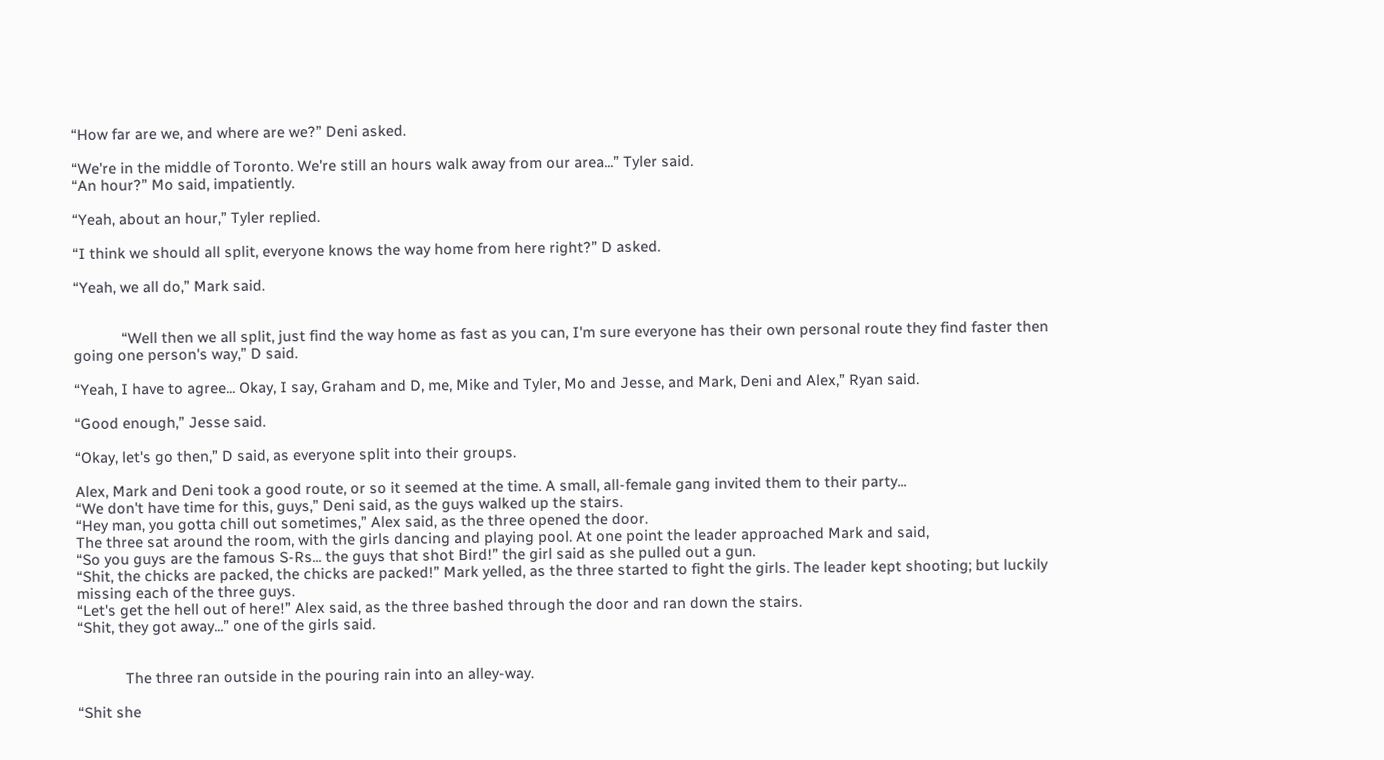“How far are we, and where are we?” Deni asked.

“We're in the middle of Toronto. We're still an hours walk away from our area...” Tyler said.
“An hour?” Mo said, impatiently.

“Yeah, about an hour,” Tyler replied.

“I think we should all split, everyone knows the way home from here right?” D asked.

“Yeah, we all do,” Mark said.


            “Well then we all split, just find the way home as fast as you can, I'm sure everyone has their own personal route they find faster then going one person's way,” D said.

“Yeah, I have to agree... Okay, I say, Graham and D, me, Mike and Tyler, Mo and Jesse, and Mark, Deni and Alex,” Ryan said.

“Good enough,” Jesse said.

“Okay, let's go then,” D said, as everyone split into their groups.

Alex, Mark and Deni took a good route, or so it seemed at the time. A small, all-female gang invited them to their party...
“We don't have time for this, guys,” Deni said, as the guys walked up the stairs.
“Hey man, you gotta chill out sometimes,” Alex said, as the three opened the door.
The three sat around the room, with the girls dancing and playing pool. At one point the leader approached Mark and said,
“So you guys are the famous S-Rs... the guys that shot Bird!” the girl said as she pulled out a gun.
“Shit, the chicks are packed, the chicks are packed!” Mark yelled, as the three started to fight the girls. The leader kept shooting; but luckily missing each of the three guys.
“Let's get the hell out of here!” Alex said, as the three bashed through the door and ran down the stairs.
“Shit, they got away...” one of the girls said.


            The three ran outside in the pouring rain into an alley-way.

“Shit she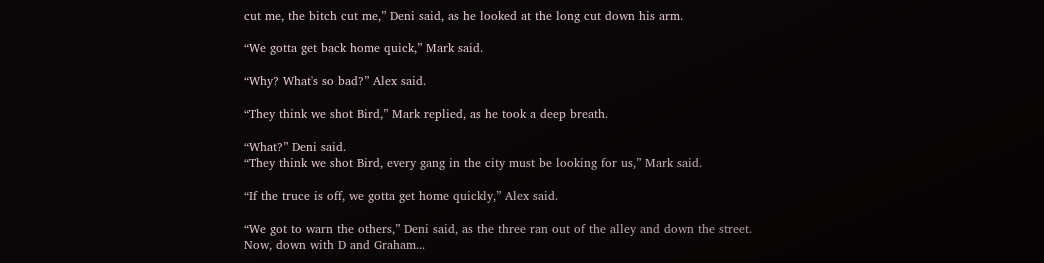cut me, the bitch cut me,” Deni said, as he looked at the long cut down his arm.

“We gotta get back home quick,” Mark said.

“Why? What's so bad?” Alex said.

“They think we shot Bird,” Mark replied, as he took a deep breath.

“What?” Deni said.
“They think we shot Bird, every gang in the city must be looking for us,” Mark said.

“If the truce is off, we gotta get home quickly,” Alex said.

“We got to warn the others,” Deni said, as the three ran out of the alley and down the street.
Now, down with D and Graham...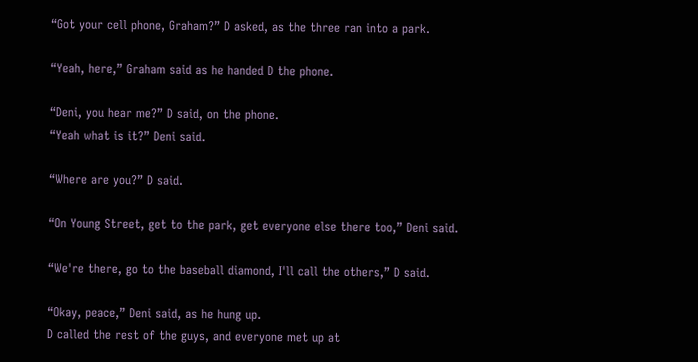“Got your cell phone, Graham?” D asked, as the three ran into a park.

“Yeah, here,” Graham said as he handed D the phone.

“Deni, you hear me?” D said, on the phone.
“Yeah what is it?” Deni said.

“Where are you?” D said.

“On Young Street, get to the park, get everyone else there too,” Deni said.

“We're there, go to the baseball diamond, I'll call the others,” D said.

“Okay, peace,” Deni said, as he hung up.
D called the rest of the guys, and everyone met up at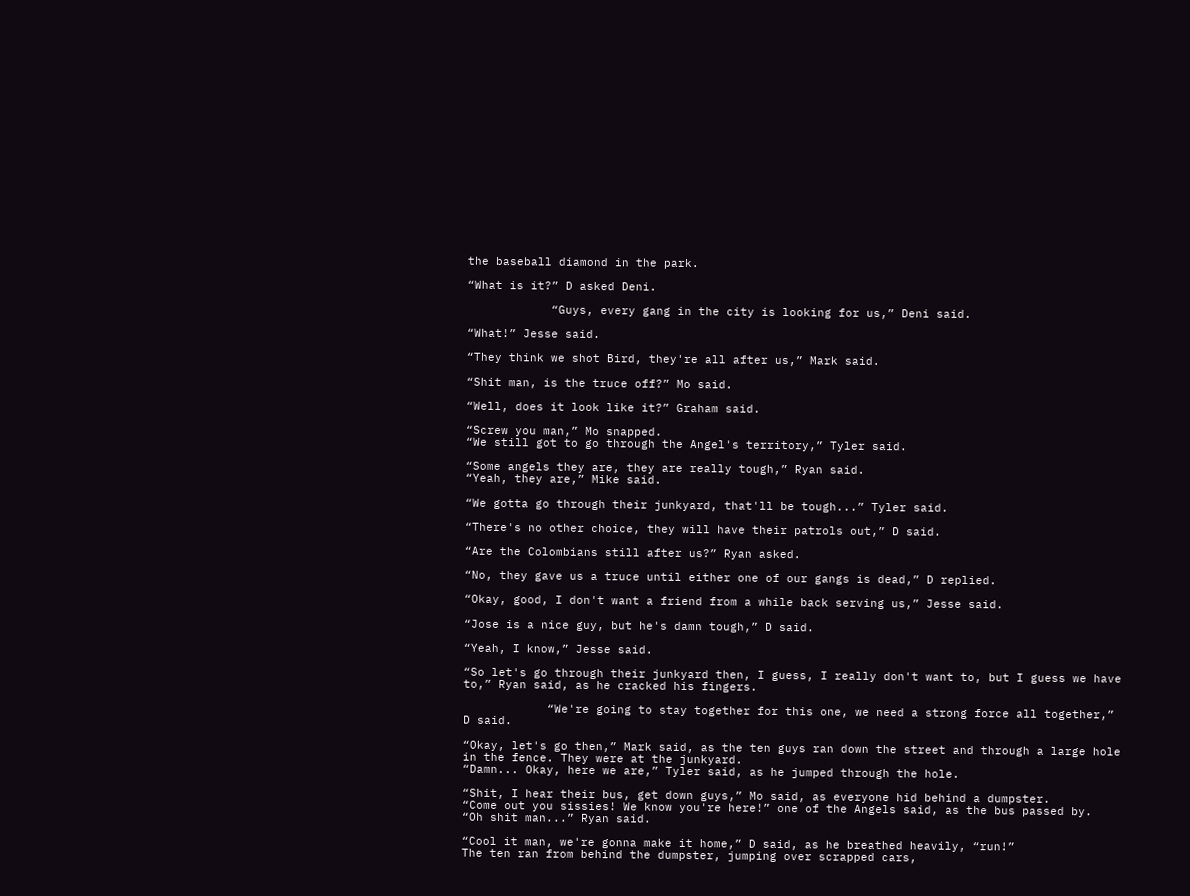the baseball diamond in the park.

“What is it?” D asked Deni.

            “Guys, every gang in the city is looking for us,” Deni said.

“What!” Jesse said.

“They think we shot Bird, they're all after us,” Mark said.

“Shit man, is the truce off?” Mo said.

“Well, does it look like it?” Graham said.

“Screw you man,” Mo snapped.
“We still got to go through the Angel's territory,” Tyler said.

“Some angels they are, they are really tough,” Ryan said.
“Yeah, they are,” Mike said.

“We gotta go through their junkyard, that'll be tough...” Tyler said.

“There's no other choice, they will have their patrols out,” D said.

“Are the Colombians still after us?” Ryan asked.

“No, they gave us a truce until either one of our gangs is dead,” D replied.

“Okay, good, I don't want a friend from a while back serving us,” Jesse said.

“Jose is a nice guy, but he's damn tough,” D said.

“Yeah, I know,” Jesse said.

“So let's go through their junkyard then, I guess, I really don't want to, but I guess we have to,” Ryan said, as he cracked his fingers.

            “We're going to stay together for this one, we need a strong force all together,” D said.

“Okay, let's go then,” Mark said, as the ten guys ran down the street and through a large hole in the fence. They were at the junkyard.
“Damn... Okay, here we are,” Tyler said, as he jumped through the hole.

“Shit, I hear their bus, get down guys,” Mo said, as everyone hid behind a dumpster.
“Come out you sissies! We know you're here!” one of the Angels said, as the bus passed by.
“Oh shit man...” Ryan said.

“Cool it man, we're gonna make it home,” D said, as he breathed heavily, “run!”
The ten ran from behind the dumpster, jumping over scrapped cars,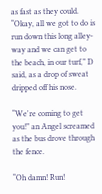as fast as they could.
“Okay, all we got to do is run down this long alley-way and we can get to the beach, in our turf,” D said, as a drop of sweat dripped off his nose.

“We're coming to get you!” an Angel screamed as the bus drove through the fence.

“Oh damn! Run!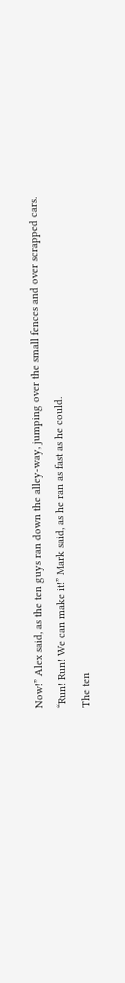Now!” Alex said, as the ten guys ran down the alley-way, jumping over the small fences and over scrapped cars.
“Run! Run! We can make it!” Mark said, as he ran as fast as he could.
The ten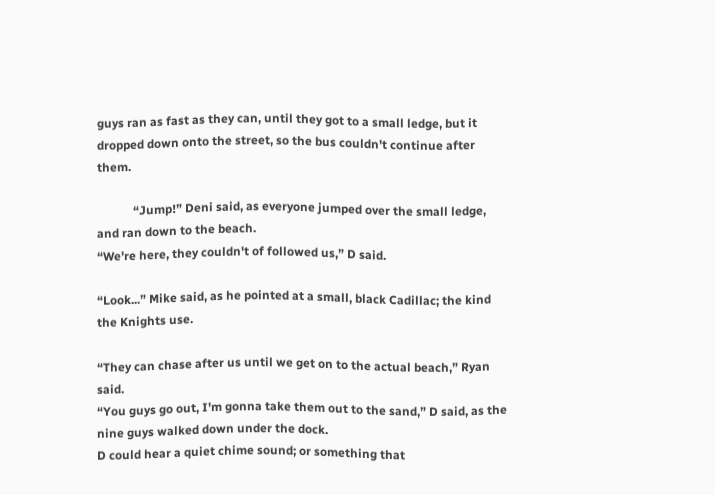guys ran as fast as they can, until they got to a small ledge, but it dropped down onto the street, so the bus couldn't continue after them.

            “Jump!” Deni said, as everyone jumped over the small ledge, and ran down to the beach.
“We're here, they couldn't of followed us,” D said.

“Look...” Mike said, as he pointed at a small, black Cadillac; the kind the Knights use.

“They can chase after us until we get on to the actual beach,” Ryan said.
“You guys go out, I'm gonna take them out to the sand,” D said, as the nine guys walked down under the dock.
D could hear a quiet chime sound; or something that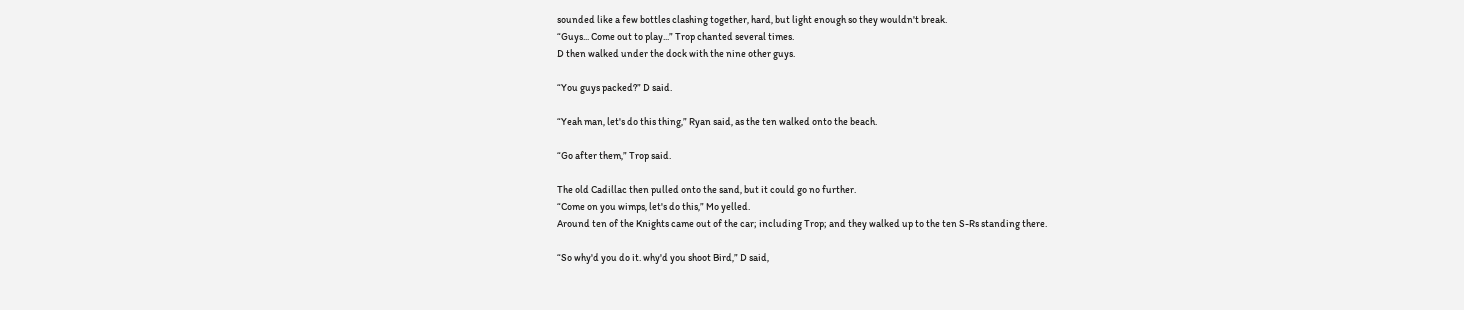sounded like a few bottles clashing together, hard, but light enough so they wouldn't break.
“Guys... Come out to play...” Trop chanted several times.
D then walked under the dock with the nine other guys.

“You guys packed?” D said.

“Yeah man, let's do this thing,” Ryan said, as the ten walked onto the beach.

“Go after them,” Trop said.

The old Cadillac then pulled onto the sand, but it could go no further.
“Come on you wimps, let's do this,” Mo yelled.
Around ten of the Knights came out of the car; including Trop; and they walked up to the ten S-Rs standing there.

“So why'd you do it. why'd you shoot Bird,” D said,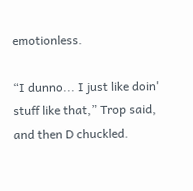emotionless.

“I dunno... I just like doin' stuff like that,” Trop said, and then D chuckled.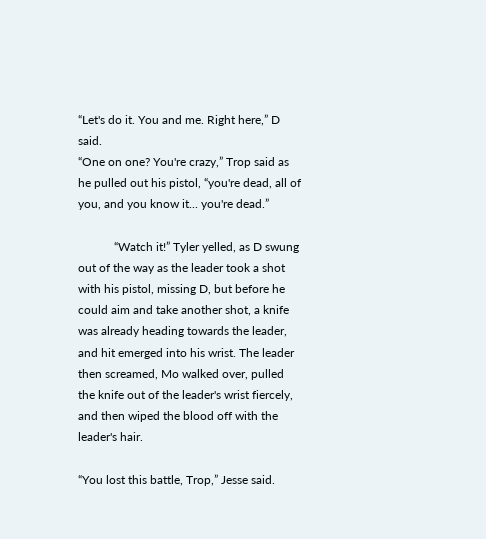“Let's do it. You and me. Right here,” D said.
“One on one? You're crazy,” Trop said as he pulled out his pistol, “you're dead, all of you, and you know it... you're dead.”

            “Watch it!” Tyler yelled, as D swung out of the way as the leader took a shot with his pistol, missing D, but before he could aim and take another shot, a knife was already heading towards the leader, and hit emerged into his wrist. The leader then screamed, Mo walked over, pulled the knife out of the leader's wrist fiercely, and then wiped the blood off with the leader's hair.

“You lost this battle, Trop,” Jesse said.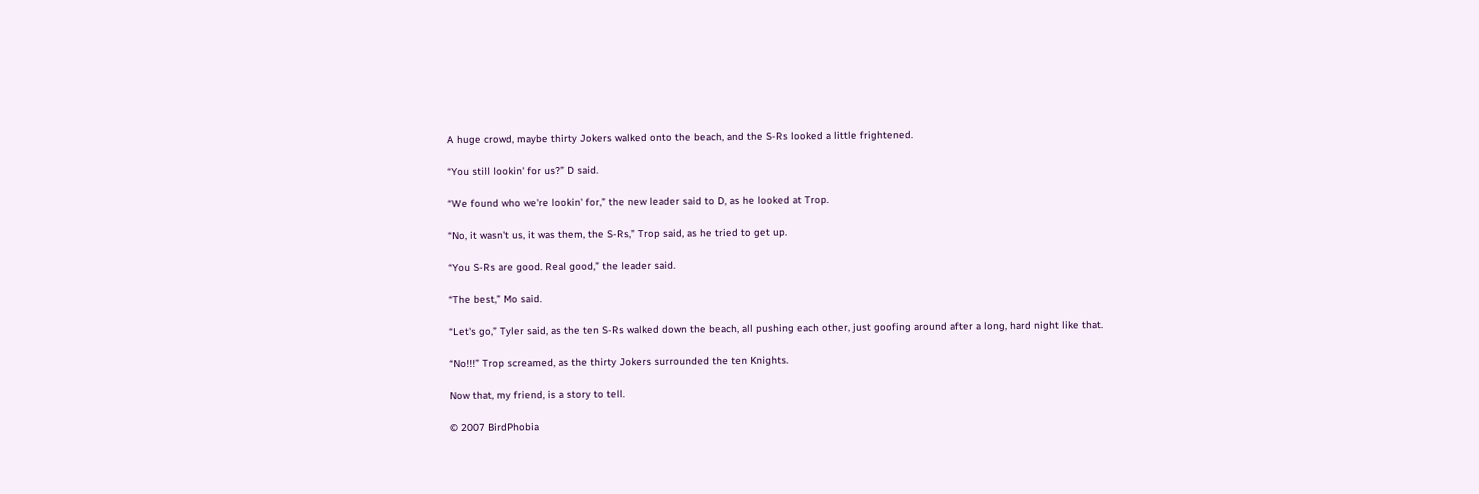A huge crowd, maybe thirty Jokers walked onto the beach, and the S-Rs looked a little frightened.

“You still lookin' for us?” D said.

“We found who we're lookin' for,” the new leader said to D, as he looked at Trop.

“No, it wasn't us, it was them, the S-Rs,” Trop said, as he tried to get up.

“You S-Rs are good. Real good,” the leader said.

“The best,” Mo said.

“Let's go,” Tyler said, as the ten S-Rs walked down the beach, all pushing each other, just goofing around after a long, hard night like that.

“No!!!” Trop screamed, as the thirty Jokers surrounded the ten Knights.

Now that, my friend, is a story to tell.

© 2007 BirdPhobia